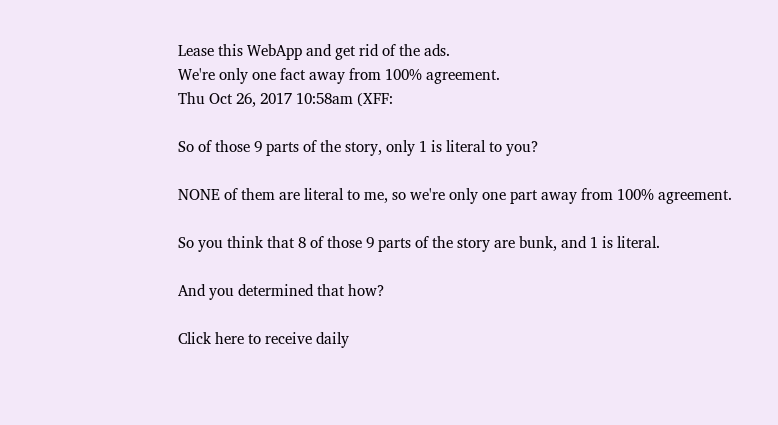Lease this WebApp and get rid of the ads.
We're only one fact away from 100% agreement.
Thu Oct 26, 2017 10:58am (XFF:

So of those 9 parts of the story, only 1 is literal to you?

NONE of them are literal to me, so we're only one part away from 100% agreement.

So you think that 8 of those 9 parts of the story are bunk, and 1 is literal.

And you determined that how?

Click here to receive daily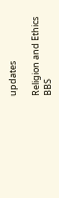updates

Religion and Ethics BBS